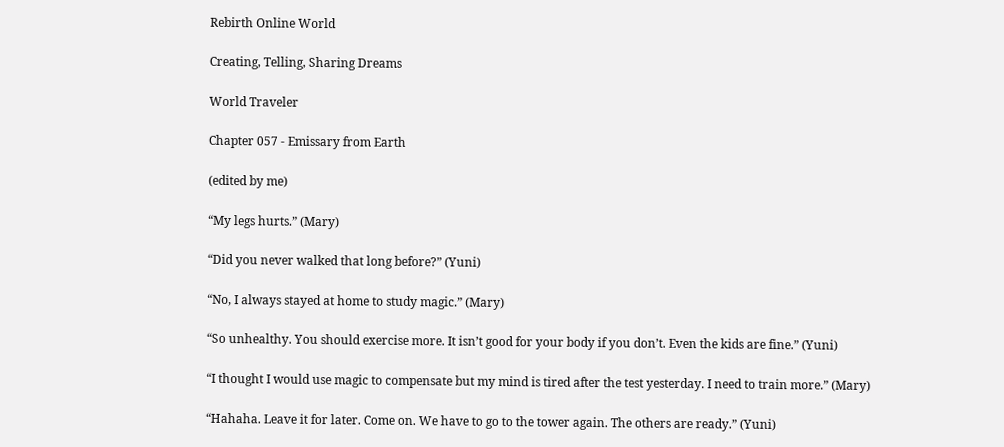Rebirth Online World

Creating, Telling, Sharing Dreams

World Traveler

Chapter 057 - Emissary from Earth

(edited by me)

“My legs hurts.” (Mary)

“Did you never walked that long before?” (Yuni)

“No, I always stayed at home to study magic.” (Mary)

“So unhealthy. You should exercise more. It isn’t good for your body if you don’t. Even the kids are fine.” (Yuni)

“I thought I would use magic to compensate but my mind is tired after the test yesterday. I need to train more.” (Mary)

“Hahaha. Leave it for later. Come on. We have to go to the tower again. The others are ready.” (Yuni)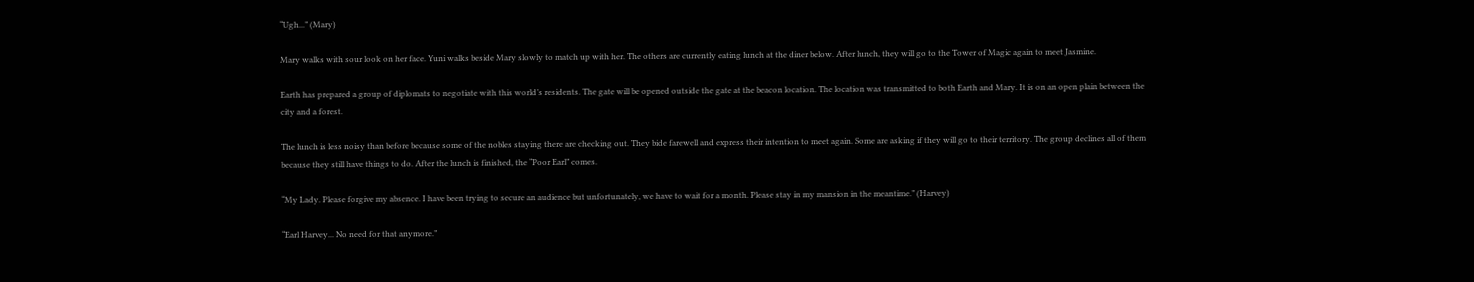“Ugh...” (Mary)

Mary walks with sour look on her face. Yuni walks beside Mary slowly to match up with her. The others are currently eating lunch at the diner below. After lunch, they will go to the Tower of Magic again to meet Jasmine.

Earth has prepared a group of diplomats to negotiate with this world’s residents. The gate will be opened outside the gate at the beacon location. The location was transmitted to both Earth and Mary. It is on an open plain between the city and a forest.

The lunch is less noisy than before because some of the nobles staying there are checking out. They bide farewell and express their intention to meet again. Some are asking if they will go to their territory. The group declines all of them because they still have things to do. After the lunch is finished, the “Poor Earl” comes.

“My Lady. Please forgive my absence. I have been trying to secure an audience but unfortunately, we have to wait for a month. Please stay in my mansion in the meantime.” (Harvey)

“Earl Harvey... No need for that anymore.”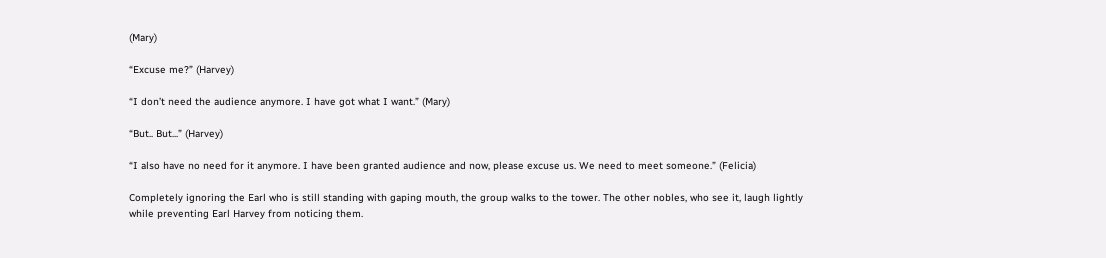(Mary)

“Excuse me?” (Harvey)

“I don’t need the audience anymore. I have got what I want.” (Mary)

“But.. But...” (Harvey)

“I also have no need for it anymore. I have been granted audience and now, please excuse us. We need to meet someone.” (Felicia)

Completely ignoring the Earl who is still standing with gaping mouth, the group walks to the tower. The other nobles, who see it, laugh lightly while preventing Earl Harvey from noticing them.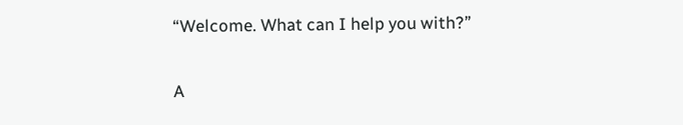“Welcome. What can I help you with?”

A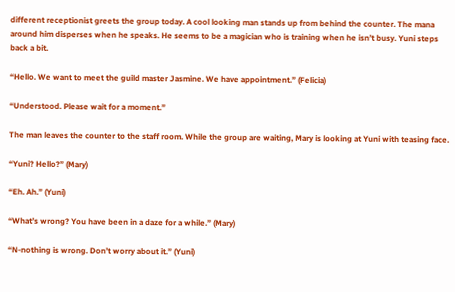different receptionist greets the group today. A cool looking man stands up from behind the counter. The mana around him disperses when he speaks. He seems to be a magician who is training when he isn’t busy. Yuni steps back a bit.

“Hello. We want to meet the guild master Jasmine. We have appointment.” (Felicia)

“Understood. Please wait for a moment.”

The man leaves the counter to the staff room. While the group are waiting, Mary is looking at Yuni with teasing face.

“Yuni? Hello?” (Mary)

“Eh. Ah.” (Yuni)

“What’s wrong? You have been in a daze for a while.” (Mary)

“N-nothing is wrong. Don’t worry about it.” (Yuni)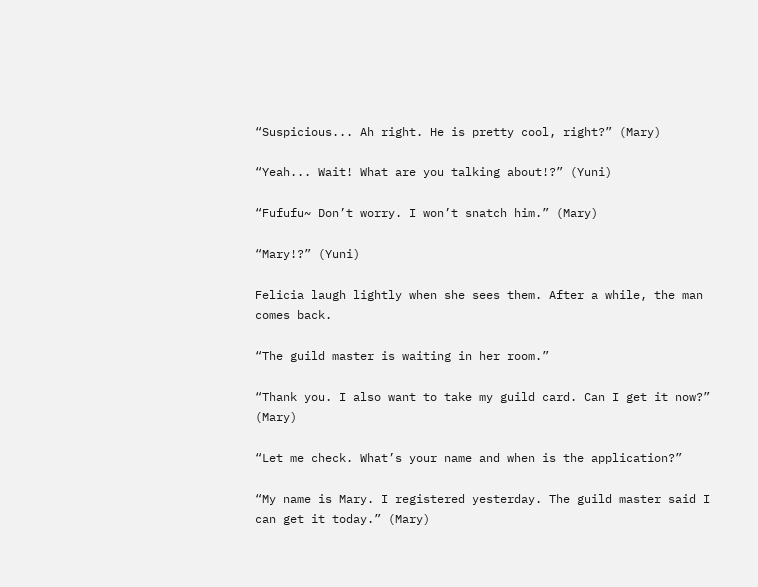“Suspicious... Ah right. He is pretty cool, right?” (Mary)

“Yeah... Wait! What are you talking about!?” (Yuni)

“Fufufu~ Don’t worry. I won’t snatch him.” (Mary)

“Mary!?” (Yuni)

Felicia laugh lightly when she sees them. After a while, the man comes back.

“The guild master is waiting in her room.”

“Thank you. I also want to take my guild card. Can I get it now?” (Mary)

“Let me check. What’s your name and when is the application?”

“My name is Mary. I registered yesterday. The guild master said I can get it today.” (Mary)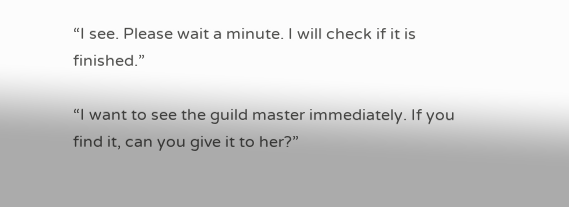“I see. Please wait a minute. I will check if it is finished.”

“I want to see the guild master immediately. If you find it, can you give it to her?”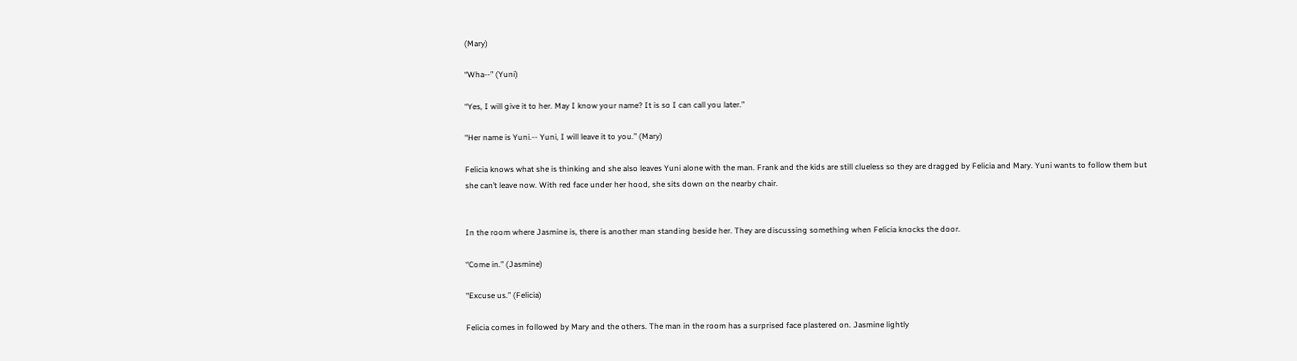(Mary)

“Wha--” (Yuni)

“Yes, I will give it to her. May I know your name? It is so I can call you later.”

“Her name is Yuni.-- Yuni, I will leave it to you.” (Mary)

Felicia knows what she is thinking and she also leaves Yuni alone with the man. Frank and the kids are still clueless so they are dragged by Felicia and Mary. Yuni wants to follow them but she can’t leave now. With red face under her hood, she sits down on the nearby chair.


In the room where Jasmine is, there is another man standing beside her. They are discussing something when Felicia knocks the door.

“Come in.” (Jasmine)

“Excuse us.” (Felicia)

Felicia comes in followed by Mary and the others. The man in the room has a surprised face plastered on. Jasmine lightly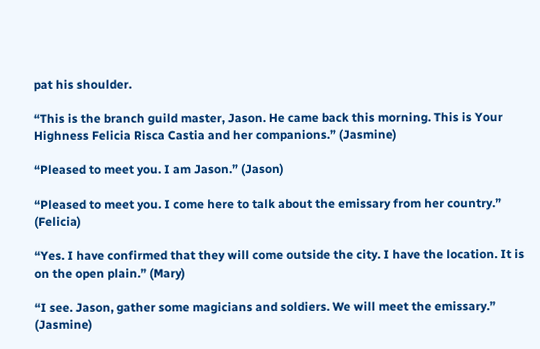pat his shoulder.

“This is the branch guild master, Jason. He came back this morning. This is Your Highness Felicia Risca Castia and her companions.” (Jasmine)

“Pleased to meet you. I am Jason.” (Jason)

“Pleased to meet you. I come here to talk about the emissary from her country.” (Felicia)

“Yes. I have confirmed that they will come outside the city. I have the location. It is on the open plain.” (Mary)

“I see. Jason, gather some magicians and soldiers. We will meet the emissary.” (Jasmine)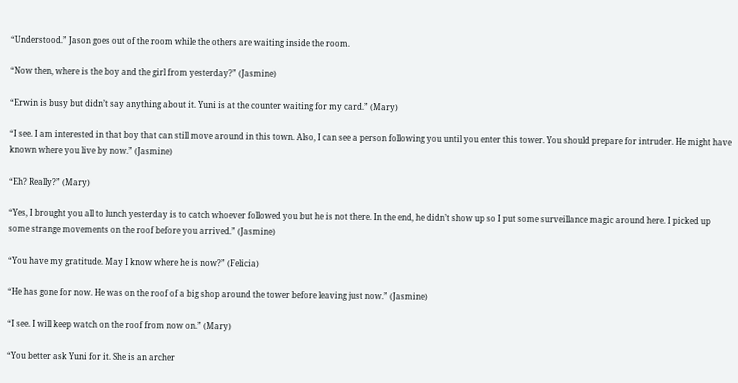“Understood.” Jason goes out of the room while the others are waiting inside the room.

“Now then, where is the boy and the girl from yesterday?” (Jasmine)

“Erwin is busy but didn’t say anything about it. Yuni is at the counter waiting for my card.” (Mary)

“I see. I am interested in that boy that can still move around in this town. Also, I can see a person following you until you enter this tower. You should prepare for intruder. He might have known where you live by now.” (Jasmine)

“Eh? Really?” (Mary)

“Yes, I brought you all to lunch yesterday is to catch whoever followed you but he is not there. In the end, he didn’t show up so I put some surveillance magic around here. I picked up some strange movements on the roof before you arrived.” (Jasmine)

“You have my gratitude. May I know where he is now?” (Felicia)

“He has gone for now. He was on the roof of a big shop around the tower before leaving just now.” (Jasmine)

“I see. I will keep watch on the roof from now on.” (Mary)

“You better ask Yuni for it. She is an archer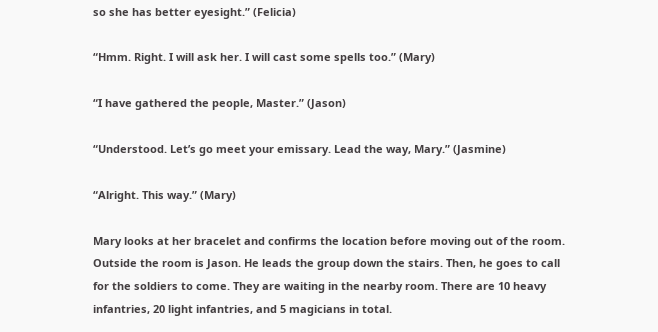so she has better eyesight.” (Felicia)

“Hmm. Right. I will ask her. I will cast some spells too.” (Mary)

“I have gathered the people, Master.” (Jason)

“Understood. Let’s go meet your emissary. Lead the way, Mary.” (Jasmine)

“Alright. This way.” (Mary)

Mary looks at her bracelet and confirms the location before moving out of the room. Outside the room is Jason. He leads the group down the stairs. Then, he goes to call for the soldiers to come. They are waiting in the nearby room. There are 10 heavy infantries, 20 light infantries, and 5 magicians in total.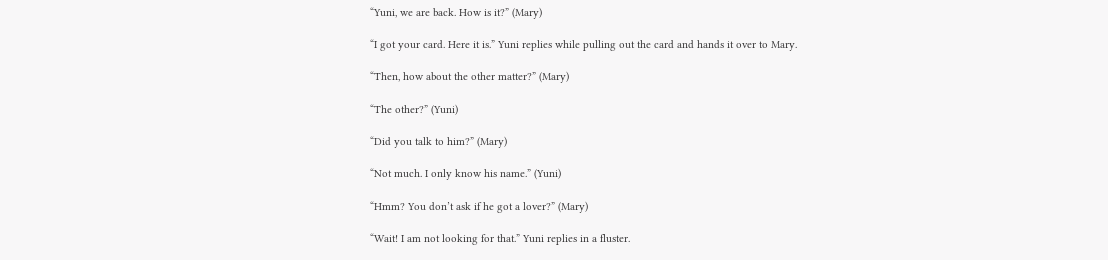“Yuni, we are back. How is it?” (Mary)

“I got your card. Here it is.” Yuni replies while pulling out the card and hands it over to Mary.

“Then, how about the other matter?” (Mary)

“The other?” (Yuni)

“Did you talk to him?” (Mary)

“Not much. I only know his name.” (Yuni)

“Hmm? You don’t ask if he got a lover?” (Mary)

“Wait! I am not looking for that.” Yuni replies in a fluster.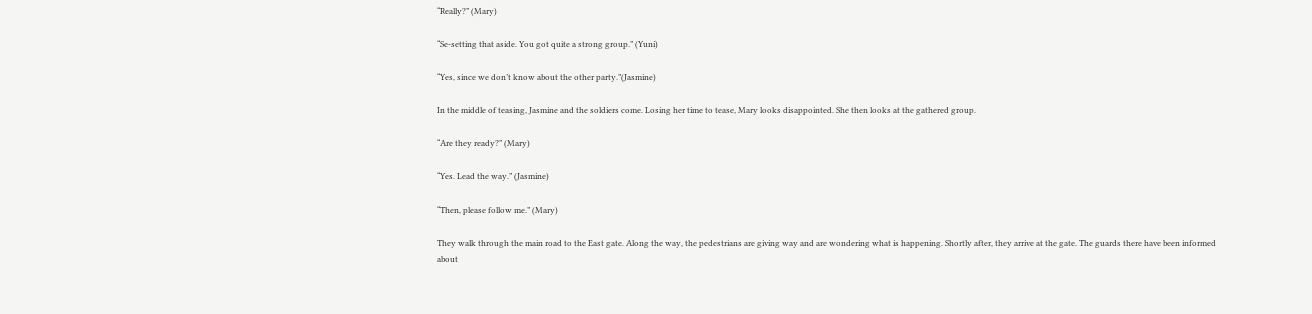“Really?” (Mary)

“Se-setting that aside. You got quite a strong group.” (Yuni)

“Yes, since we don’t know about the other party.”(Jasmine)

In the middle of teasing, Jasmine and the soldiers come. Losing her time to tease, Mary looks disappointed. She then looks at the gathered group.

“Are they ready?” (Mary)

“Yes. Lead the way.” (Jasmine)

“Then, please follow me.” (Mary)

They walk through the main road to the East gate. Along the way, the pedestrians are giving way and are wondering what is happening. Shortly after, they arrive at the gate. The guards there have been informed about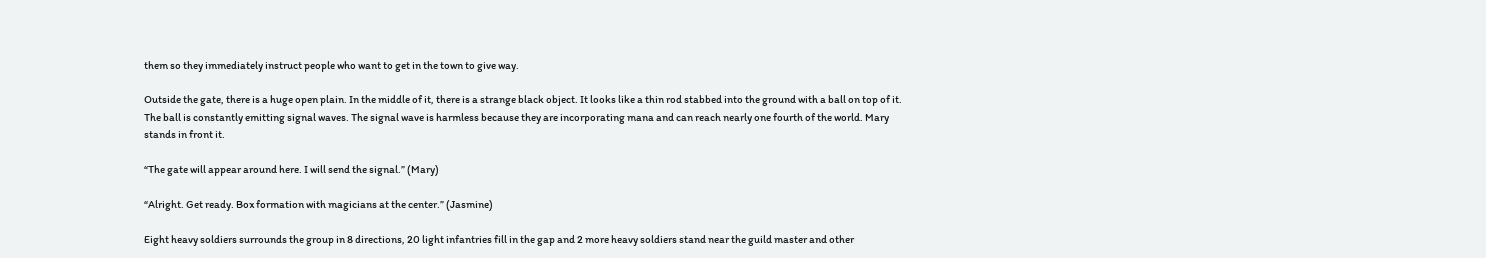them so they immediately instruct people who want to get in the town to give way.

Outside the gate, there is a huge open plain. In the middle of it, there is a strange black object. It looks like a thin rod stabbed into the ground with a ball on top of it. The ball is constantly emitting signal waves. The signal wave is harmless because they are incorporating mana and can reach nearly one fourth of the world. Mary stands in front it.

“The gate will appear around here. I will send the signal.” (Mary)

“Alright. Get ready. Box formation with magicians at the center.” (Jasmine)

Eight heavy soldiers surrounds the group in 8 directions, 20 light infantries fill in the gap and 2 more heavy soldiers stand near the guild master and other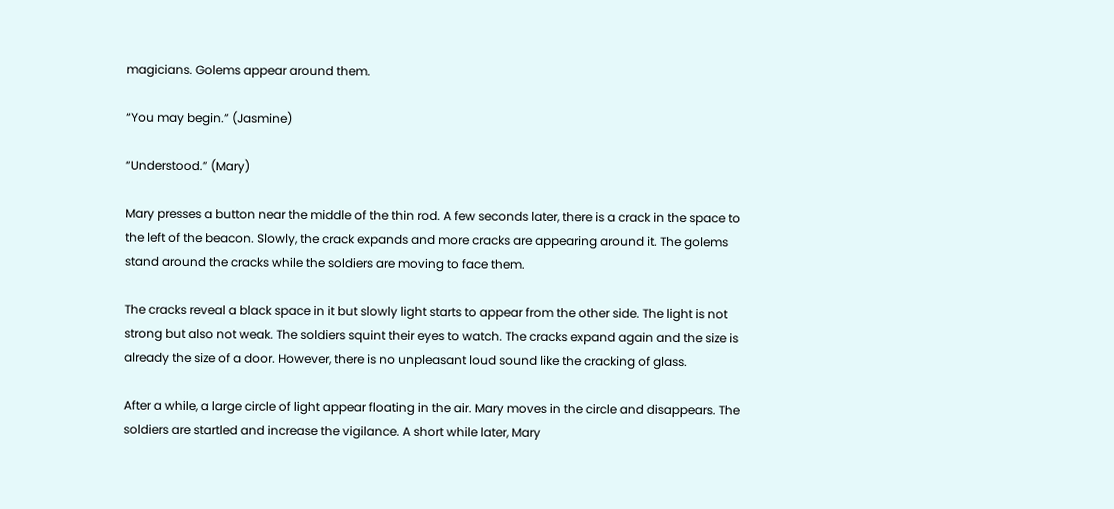magicians. Golems appear around them.

“You may begin.” (Jasmine)

“Understood.” (Mary)

Mary presses a button near the middle of the thin rod. A few seconds later, there is a crack in the space to the left of the beacon. Slowly, the crack expands and more cracks are appearing around it. The golems stand around the cracks while the soldiers are moving to face them.

The cracks reveal a black space in it but slowly light starts to appear from the other side. The light is not strong but also not weak. The soldiers squint their eyes to watch. The cracks expand again and the size is already the size of a door. However, there is no unpleasant loud sound like the cracking of glass.

After a while, a large circle of light appear floating in the air. Mary moves in the circle and disappears. The soldiers are startled and increase the vigilance. A short while later, Mary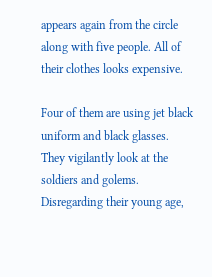appears again from the circle along with five people. All of their clothes looks expensive.

Four of them are using jet black uniform and black glasses. They vigilantly look at the soldiers and golems. Disregarding their young age,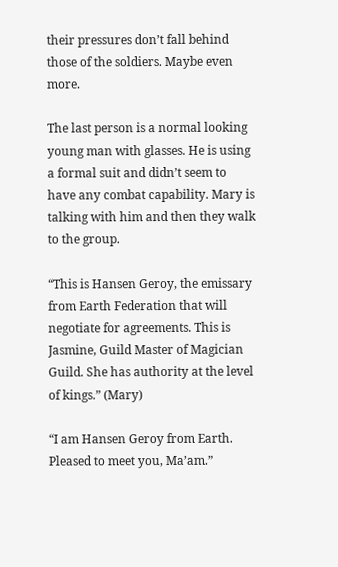their pressures don’t fall behind those of the soldiers. Maybe even more.

The last person is a normal looking young man with glasses. He is using a formal suit and didn’t seem to have any combat capability. Mary is talking with him and then they walk to the group.

“This is Hansen Geroy, the emissary from Earth Federation that will negotiate for agreements. This is Jasmine, Guild Master of Magician Guild. She has authority at the level of kings.” (Mary)

“I am Hansen Geroy from Earth. Pleased to meet you, Ma’am.”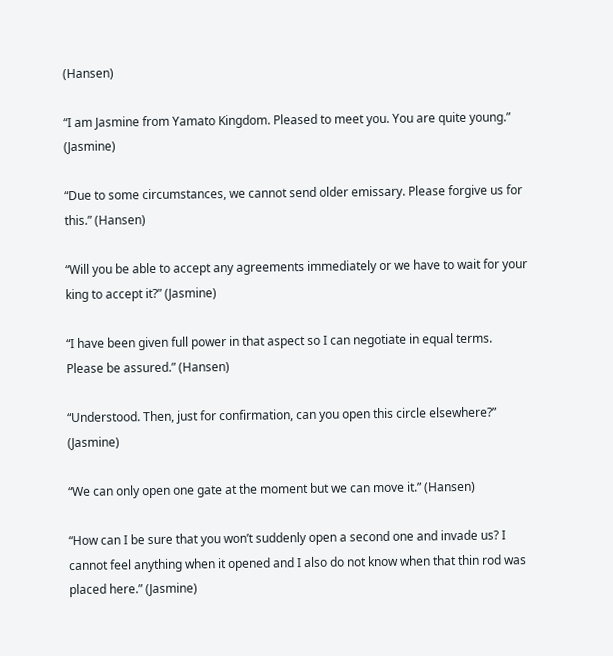(Hansen)

“I am Jasmine from Yamato Kingdom. Pleased to meet you. You are quite young.” (Jasmine)

“Due to some circumstances, we cannot send older emissary. Please forgive us for this.” (Hansen)

“Will you be able to accept any agreements immediately or we have to wait for your king to accept it?” (Jasmine)

“I have been given full power in that aspect so I can negotiate in equal terms. Please be assured.” (Hansen)

“Understood. Then, just for confirmation, can you open this circle elsewhere?” (Jasmine)

“We can only open one gate at the moment but we can move it.” (Hansen)

“How can I be sure that you won’t suddenly open a second one and invade us? I cannot feel anything when it opened and I also do not know when that thin rod was placed here.” (Jasmine)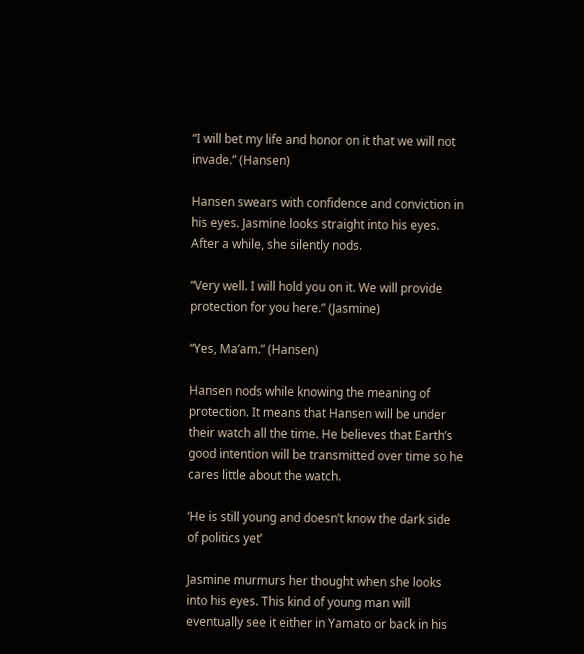“I will bet my life and honor on it that we will not invade.” (Hansen)

Hansen swears with confidence and conviction in his eyes. Jasmine looks straight into his eyes. After a while, she silently nods.

“Very well. I will hold you on it. We will provide protection for you here.” (Jasmine)

“Yes, Ma’am.” (Hansen)

Hansen nods while knowing the meaning of protection. It means that Hansen will be under their watch all the time. He believes that Earth’s good intention will be transmitted over time so he cares little about the watch.

‘He is still young and doesn’t know the dark side of politics yet’

Jasmine murmurs her thought when she looks into his eyes. This kind of young man will eventually see it either in Yamato or back in his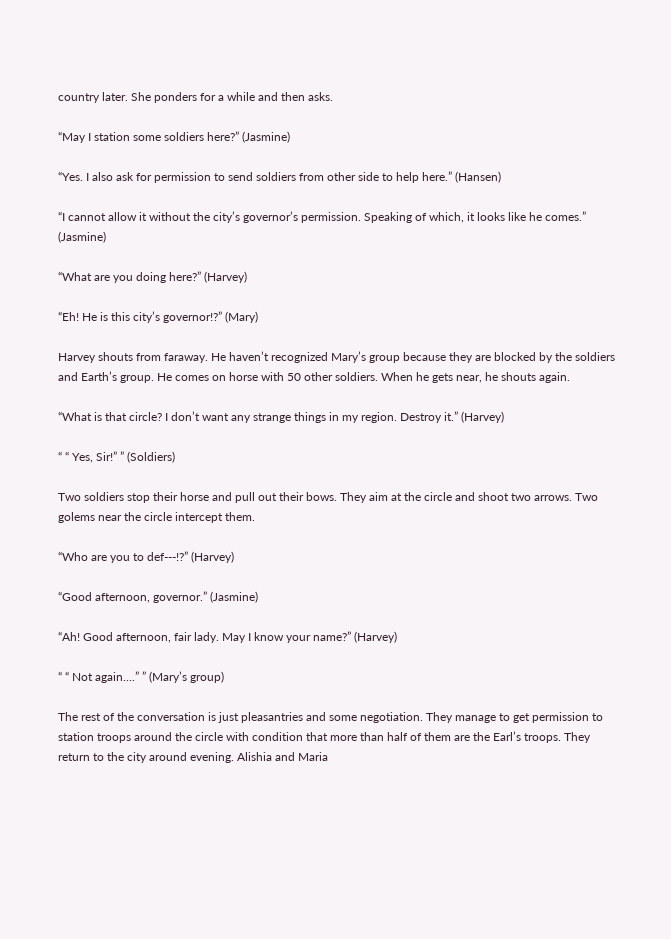country later. She ponders for a while and then asks.

“May I station some soldiers here?” (Jasmine)

“Yes. I also ask for permission to send soldiers from other side to help here.” (Hansen)

“I cannot allow it without the city’s governor’s permission. Speaking of which, it looks like he comes.” (Jasmine)

“What are you doing here?” (Harvey)

“Eh! He is this city’s governor!?” (Mary)

Harvey shouts from faraway. He haven’t recognized Mary’s group because they are blocked by the soldiers and Earth’s group. He comes on horse with 50 other soldiers. When he gets near, he shouts again.

“What is that circle? I don’t want any strange things in my region. Destroy it.” (Harvey)

“ “ Yes, Sir!” ” (Soldiers)

Two soldiers stop their horse and pull out their bows. They aim at the circle and shoot two arrows. Two golems near the circle intercept them.

“Who are you to def---!?” (Harvey)

“Good afternoon, governor.” (Jasmine)

“Ah! Good afternoon, fair lady. May I know your name?” (Harvey)

“ “ Not again....” ” (Mary’s group)

The rest of the conversation is just pleasantries and some negotiation. They manage to get permission to station troops around the circle with condition that more than half of them are the Earl’s troops. They return to the city around evening. Alishia and Maria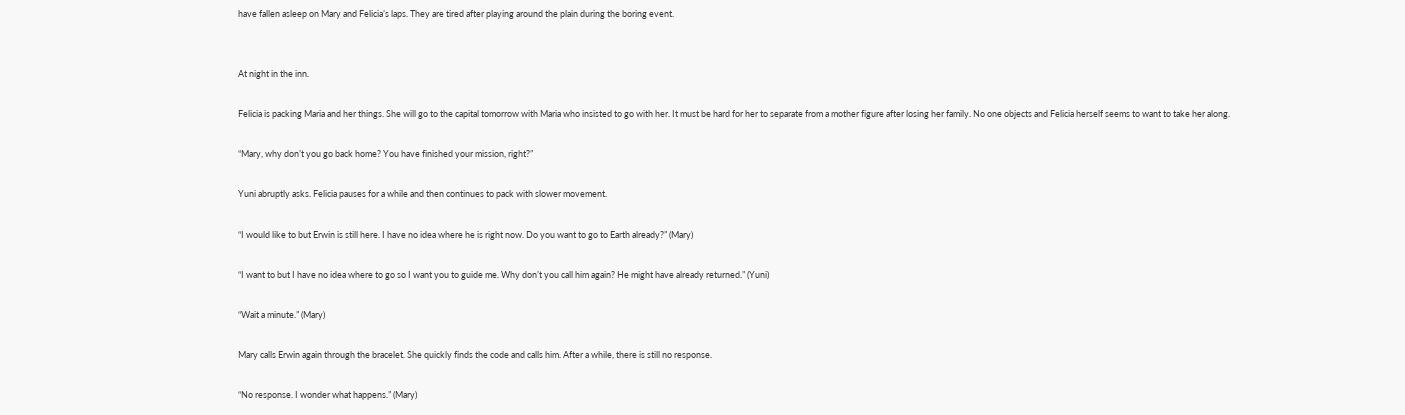have fallen asleep on Mary and Felicia’s laps. They are tired after playing around the plain during the boring event.


At night in the inn.

Felicia is packing Maria and her things. She will go to the capital tomorrow with Maria who insisted to go with her. It must be hard for her to separate from a mother figure after losing her family. No one objects and Felicia herself seems to want to take her along.

“Mary, why don’t you go back home? You have finished your mission, right?”

Yuni abruptly asks. Felicia pauses for a while and then continues to pack with slower movement.

“I would like to but Erwin is still here. I have no idea where he is right now. Do you want to go to Earth already?” (Mary)

“I want to but I have no idea where to go so I want you to guide me. Why don’t you call him again? He might have already returned.” (Yuni)

“Wait a minute.” (Mary)

Mary calls Erwin again through the bracelet. She quickly finds the code and calls him. After a while, there is still no response.

“No response. I wonder what happens.” (Mary)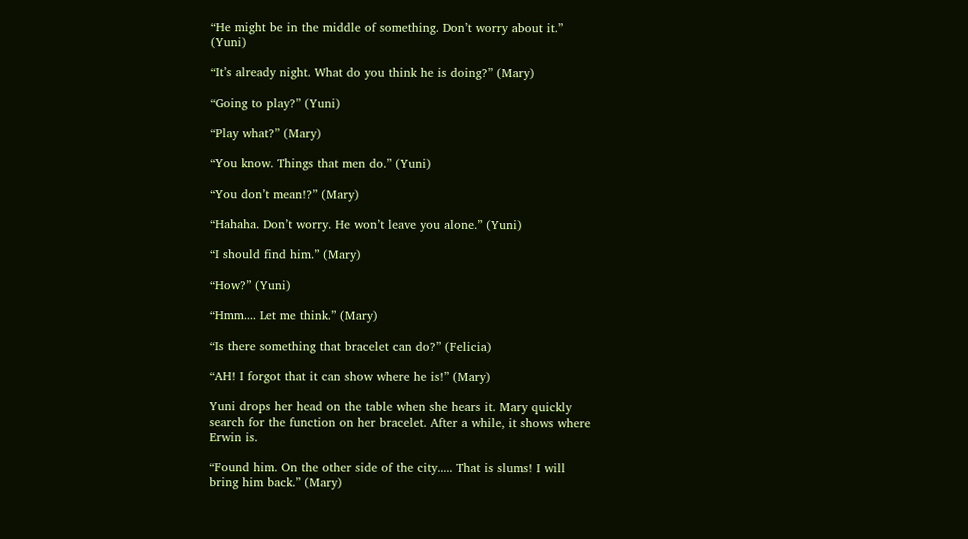“He might be in the middle of something. Don’t worry about it.” (Yuni)

“It’s already night. What do you think he is doing?” (Mary)

“Going to play?” (Yuni)

“Play what?” (Mary)

“You know. Things that men do.” (Yuni)

“You don’t mean!?” (Mary)

“Hahaha. Don’t worry. He won’t leave you alone.” (Yuni)

“I should find him.” (Mary)

“How?” (Yuni)

“Hmm.... Let me think.” (Mary)

“Is there something that bracelet can do?” (Felicia)

“AH! I forgot that it can show where he is!” (Mary)

Yuni drops her head on the table when she hears it. Mary quickly search for the function on her bracelet. After a while, it shows where Erwin is.

“Found him. On the other side of the city..... That is slums! I will bring him back.” (Mary)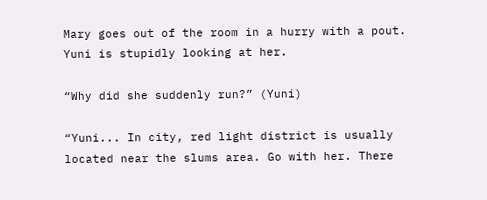Mary goes out of the room in a hurry with a pout. Yuni is stupidly looking at her.

“Why did she suddenly run?” (Yuni)

“Yuni... In city, red light district is usually located near the slums area. Go with her. There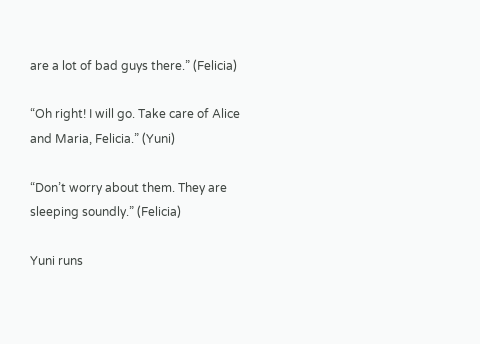are a lot of bad guys there.” (Felicia)

“Oh right! I will go. Take care of Alice and Maria, Felicia.” (Yuni)

“Don’t worry about them. They are sleeping soundly.” (Felicia)

Yuni runs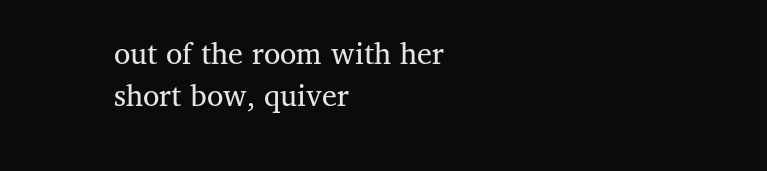out of the room with her short bow, quiver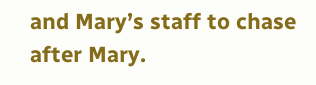and Mary’s staff to chase after Mary.